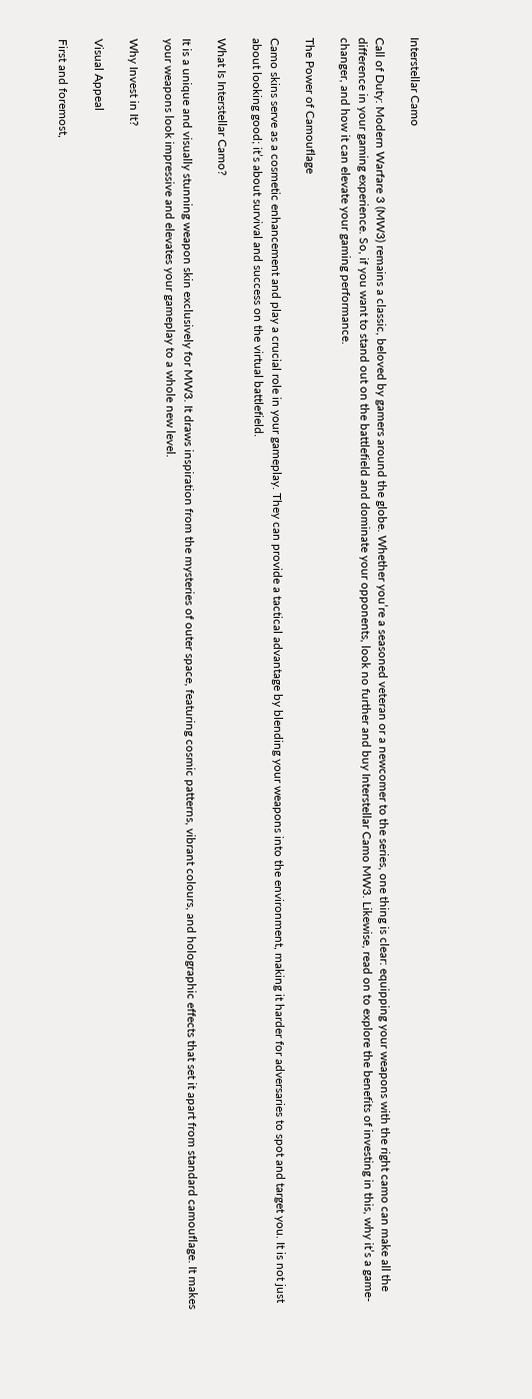Interstellar Camo

Call of Duty: Modern Warfare 3 (MW3) remains a classic, beloved by gamers around the globe. Whether you’re a seasoned veteran or a newcomer to the series, one thing is clear: equipping your weapons with the right camo can make all the difference in your gaming experience. So, if you want to stand out on the battlefield and dominate your opponents, look no further and buy Interstellar Camo MW3. Likewise, read on to explore the benefits of investing in this, why it’s a game-changer, and how it can elevate your gaming performance.

The Power of Camouflage

Camo skins serve as a cosmetic enhancement and play a crucial role in your gameplay. They can provide a tactical advantage by blending your weapons into the environment, making it harder for adversaries to spot and target you. It is not just about looking good; it’s about survival and success on the virtual battlefield.

What Is Interstellar Camo?

It is a unique and visually stunning weapon skin exclusively for MW3. It draws inspiration from the mysteries of outer space, featuring cosmic patterns, vibrant colours, and holographic effects that set it apart from standard camouflage. It makes your weapons look impressive and elevates your gameplay to a whole new level.

Why Invest in It?

Visual Appeal

First and foremost,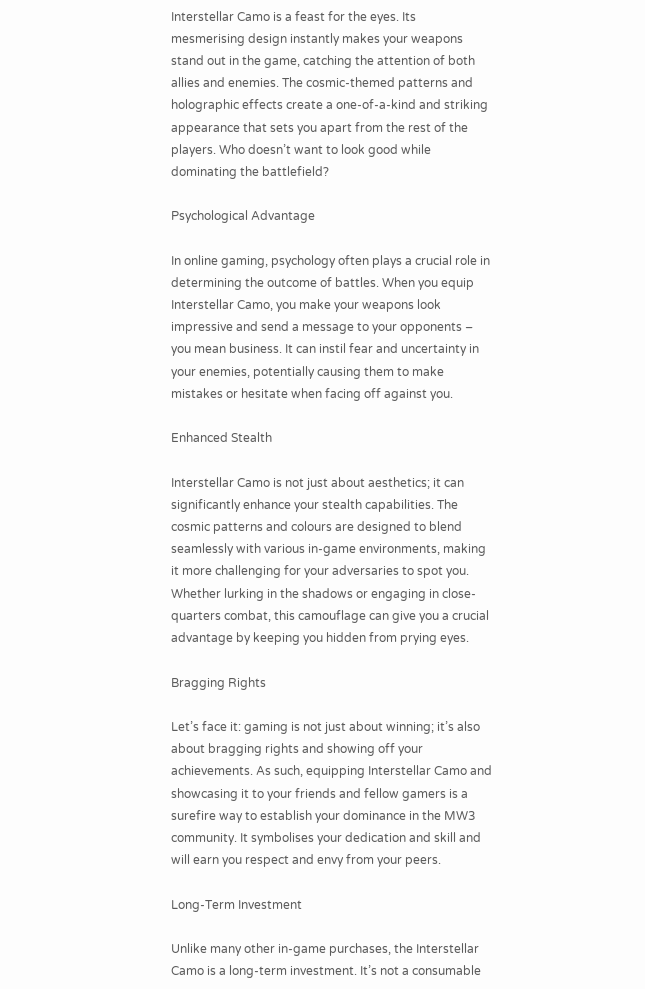Interstellar Camo is a feast for the eyes. Its mesmerising design instantly makes your weapons stand out in the game, catching the attention of both allies and enemies. The cosmic-themed patterns and holographic effects create a one-of-a-kind and striking appearance that sets you apart from the rest of the players. Who doesn’t want to look good while dominating the battlefield?

Psychological Advantage

In online gaming, psychology often plays a crucial role in determining the outcome of battles. When you equip Interstellar Camo, you make your weapons look impressive and send a message to your opponents – you mean business. It can instil fear and uncertainty in your enemies, potentially causing them to make mistakes or hesitate when facing off against you.

Enhanced Stealth

Interstellar Camo is not just about aesthetics; it can significantly enhance your stealth capabilities. The cosmic patterns and colours are designed to blend seamlessly with various in-game environments, making it more challenging for your adversaries to spot you. Whether lurking in the shadows or engaging in close-quarters combat, this camouflage can give you a crucial advantage by keeping you hidden from prying eyes.

Bragging Rights

Let’s face it: gaming is not just about winning; it’s also about bragging rights and showing off your achievements. As such, equipping Interstellar Camo and showcasing it to your friends and fellow gamers is a surefire way to establish your dominance in the MW3 community. It symbolises your dedication and skill and will earn you respect and envy from your peers.

Long-Term Investment

Unlike many other in-game purchases, the Interstellar Camo is a long-term investment. It’s not a consumable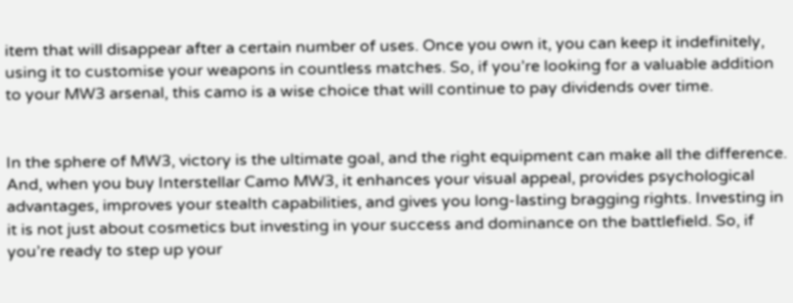item that will disappear after a certain number of uses. Once you own it, you can keep it indefinitely, using it to customise your weapons in countless matches. So, if you’re looking for a valuable addition to your MW3 arsenal, this camo is a wise choice that will continue to pay dividends over time.


In the sphere of MW3, victory is the ultimate goal, and the right equipment can make all the difference. And, when you buy Interstellar Camo MW3, it enhances your visual appeal, provides psychological advantages, improves your stealth capabilities, and gives you long-lasting bragging rights. Investing in it is not just about cosmetics but investing in your success and dominance on the battlefield. So, if you’re ready to step up your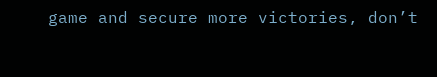game and secure more victories, don’t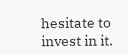hesitate to invest in it.